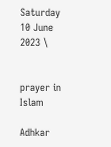Saturday 10 June 2023 \


prayer in Islam

Adhkar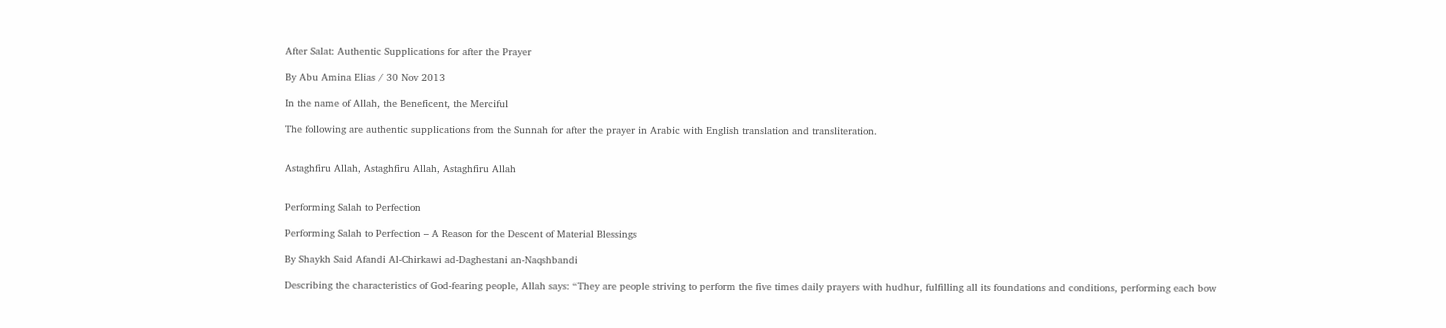After Salat: Authentic Supplications for after the Prayer

By Abu Amina Elias / 30 Nov 2013

In the name of Allah, the Beneficent, the Merciful

The following are authentic supplications from the Sunnah for after the prayer in Arabic with English translation and transliteration.


Astaghfiru Allah, Astaghfiru Allah, Astaghfiru Allah


Performing Salah to Perfection

Performing Salah to Perfection – A Reason for the Descent of Material Blessings

By Shaykh Said Afandi Al-Chirkawi ad-Daghestani an-Naqshbandi

Describing the characteristics of God-fearing people, Allah says: “They are people striving to perform the five times daily prayers with hudhur, fulfilling all its foundations and conditions, performing each bow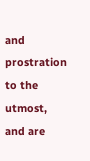and prostration to the utmost, and are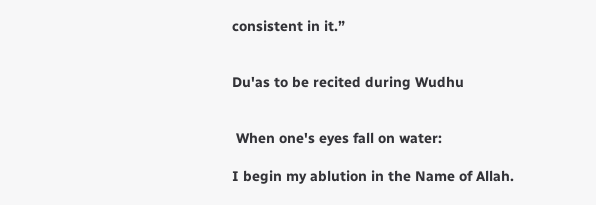consistent in it.”


Du'as to be recited during Wudhu


 When one's eyes fall on water:

I begin my ablution in the Name of Allah.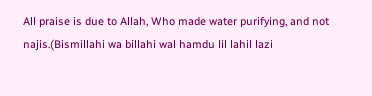All praise is due to Allah, Who made water purifying, and not najis.(Bismillahi wa billahi wal hamdu lil lahil lazi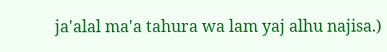ja'alal ma'a tahura wa lam yaj alhu najisa.)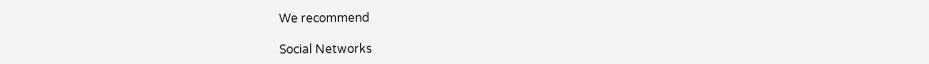We recommend

Social Networks